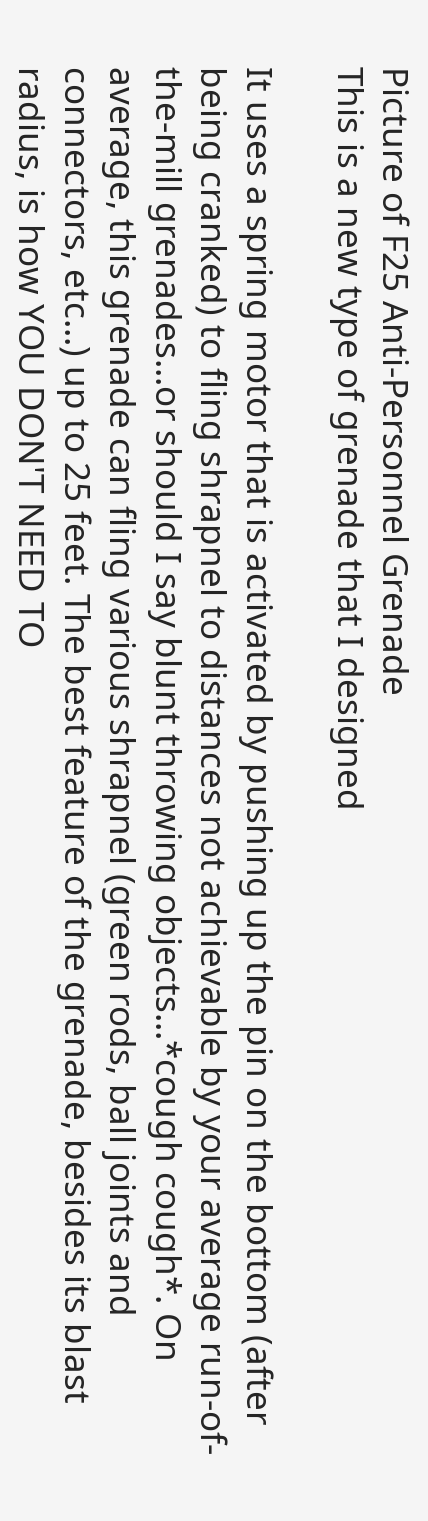Picture of F25 Anti-Personnel Grenade
This is a new type of grenade that I designed

It uses a spring motor that is activated by pushing up the pin on the bottom (after being cranked) to fling shrapnel to distances not achievable by your average run-of-the-mill grenades...or should I say blunt throwing objects...*cough cough*. On average, this grenade can fling various shrapnel (green rods, ball joints and connectors, etc...) up to 25 feet. The best feature of the grenade, besides its blast radius, is how YOU DON'T NEED TO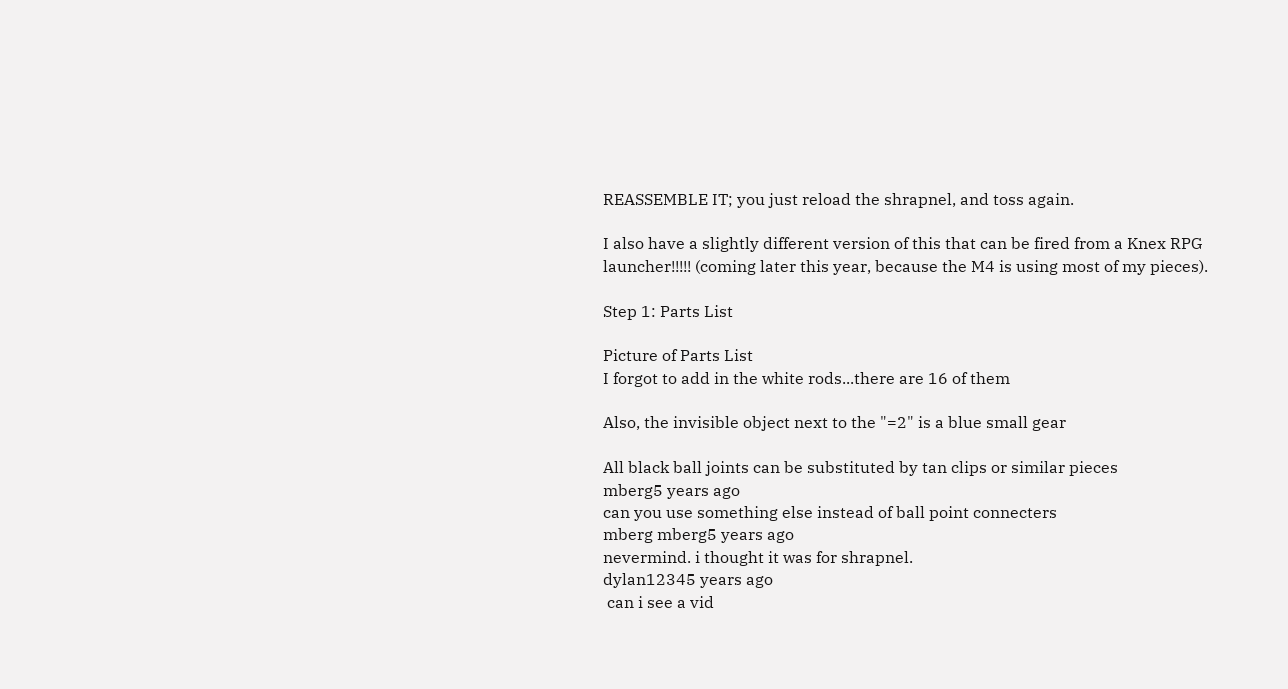REASSEMBLE IT; you just reload the shrapnel, and toss again.

I also have a slightly different version of this that can be fired from a Knex RPG launcher!!!!! (coming later this year, because the M4 is using most of my pieces).

Step 1: Parts List

Picture of Parts List
I forgot to add in the white rods...there are 16 of them

Also, the invisible object next to the "=2" is a blue small gear

All black ball joints can be substituted by tan clips or similar pieces
mberg5 years ago
can you use something else instead of ball point connecters
mberg mberg5 years ago
nevermind. i thought it was for shrapnel.
dylan12345 years ago
 can i see a vid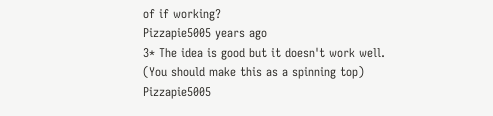of if working?
Pizzapie5005 years ago
3* The idea is good but it doesn't work well. (You should make this as a spinning top)
Pizzapie5005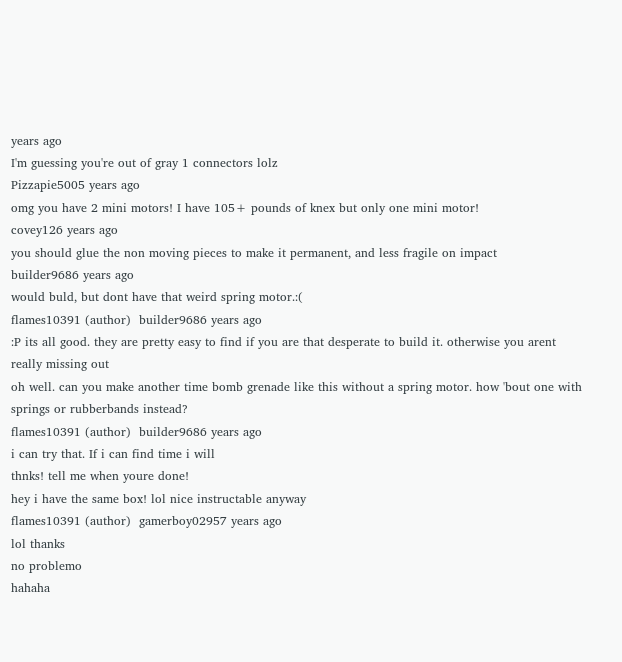years ago
I'm guessing you're out of gray 1 connectors lolz
Pizzapie5005 years ago
omg you have 2 mini motors! I have 105+ pounds of knex but only one mini motor!
covey126 years ago
you should glue the non moving pieces to make it permanent, and less fragile on impact
builder9686 years ago
would buld, but dont have that weird spring motor.:(
flames10391 (author)  builder9686 years ago
:P its all good. they are pretty easy to find if you are that desperate to build it. otherwise you arent really missing out
oh well. can you make another time bomb grenade like this without a spring motor. how 'bout one with springs or rubberbands instead?
flames10391 (author)  builder9686 years ago
i can try that. If i can find time i will
thnks! tell me when youre done!
hey i have the same box! lol nice instructable anyway
flames10391 (author)  gamerboy02957 years ago
lol thanks
no problemo
hahaha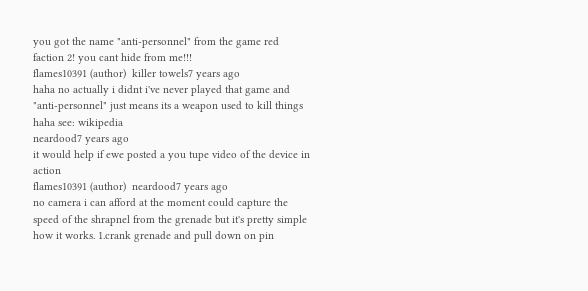you got the name "anti-personnel" from the game red faction 2! you cant hide from me!!!
flames10391 (author)  killer towels7 years ago
haha no actually i didnt i've never played that game and "anti-personnel" just means its a weapon used to kill things haha see: wikipedia
neardood7 years ago
it would help if ewe posted a you tupe video of the device in action
flames10391 (author)  neardood7 years ago
no camera i can afford at the moment could capture the speed of the shrapnel from the grenade but it's pretty simple how it works. 1.crank grenade and pull down on pin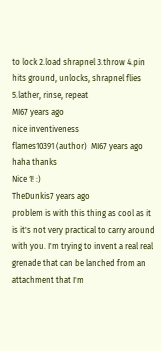to lock 2.load shrapnel 3.throw 4.pin hits ground, unlocks, shrapnel flies 5.lather, rinse, repeat
MI67 years ago
nice inventiveness
flames10391 (author)  MI67 years ago
haha thanks
Nice 1! :)
TheDunkis7 years ago
problem is with this thing as cool as it is it's not very practical to carry around with you. I'm trying to invent a real real grenade that can be lanched from an attachment that I'm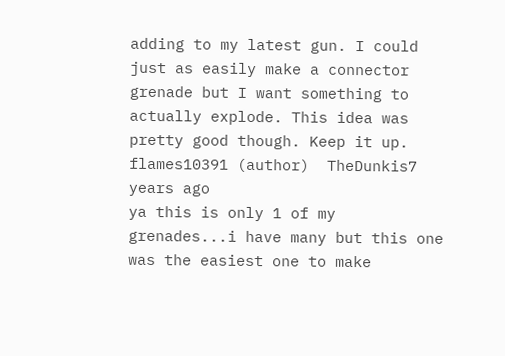adding to my latest gun. I could just as easily make a connector grenade but I want something to actually explode. This idea was pretty good though. Keep it up.
flames10391 (author)  TheDunkis7 years ago
ya this is only 1 of my grenades...i have many but this one was the easiest one to make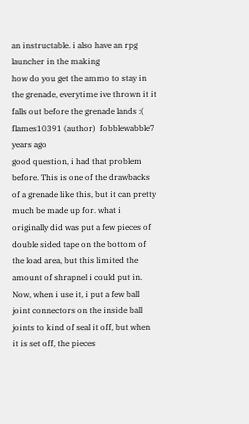an instructable. i also have an rpg launcher in the making
how do you get the ammo to stay in the grenade, everytime ive thrown it it falls out before the grenade lands :(
flames10391 (author)  fobblewabble7 years ago
good question, i had that problem before. This is one of the drawbacks of a grenade like this, but it can pretty much be made up for. what i originally did was put a few pieces of double sided tape on the bottom of the load area, but this limited the amount of shrapnel i could put in. Now, when i use it, i put a few ball joint connectors on the inside ball joints to kind of seal it off, but when it is set off, the pieces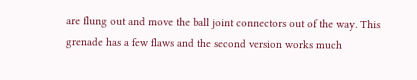are flung out and move the ball joint connectors out of the way. This grenade has a few flaws and the second version works much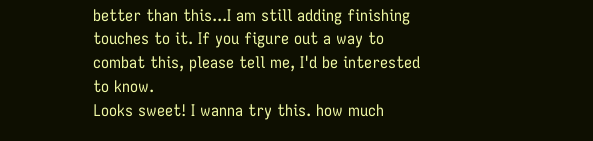better than this...I am still adding finishing touches to it. If you figure out a way to combat this, please tell me, I'd be interested to know.
Looks sweet! I wanna try this. how much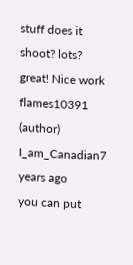stuff does it shoot? lots? great! Nice work
flames10391 (author)  I_am_Canadian7 years ago
you can put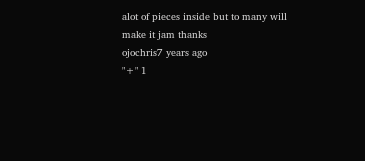alot of pieces inside but to many will make it jam thanks
ojochris7 years ago
"+" 1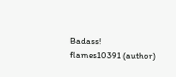Badass!
flames10391 (author)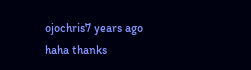ojochris7 years ago
haha thanks